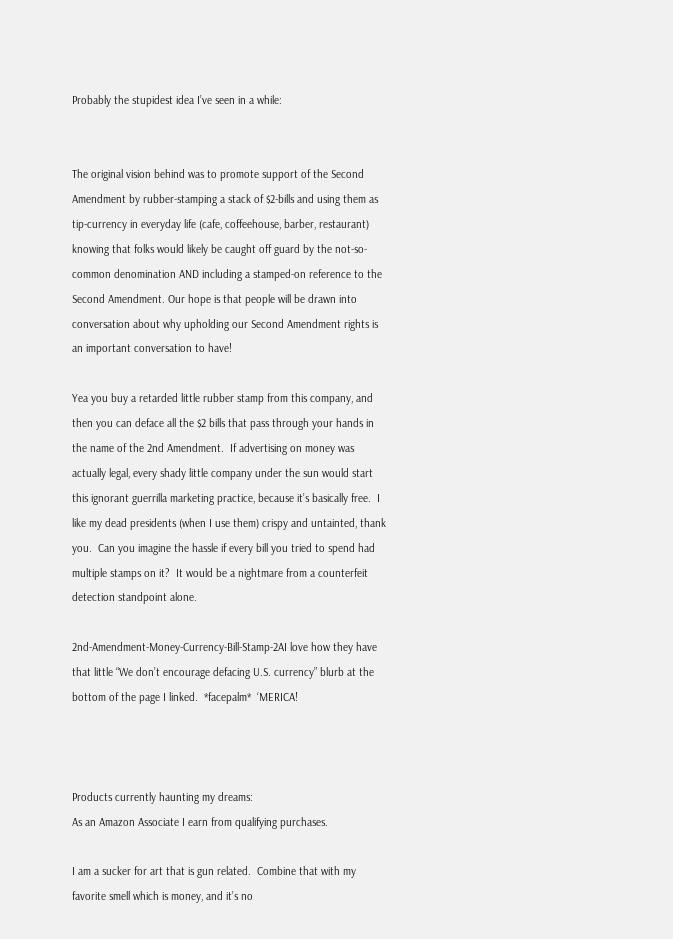Probably the stupidest idea I’ve seen in a while:


The original vision behind was to promote support of the Second Amendment by rubber-stamping a stack of $2-bills and using them as tip-currency in everyday life (cafe, coffeehouse, barber, restaurant) knowing that folks would likely be caught off guard by the not-so-common denomination AND including a stamped-on reference to the Second Amendment. Our hope is that people will be drawn into conversation about why upholding our Second Amendment rights is an important conversation to have!

Yea you buy a retarded little rubber stamp from this company, and then you can deface all the $2 bills that pass through your hands in the name of the 2nd Amendment.  If advertising on money was actually legal, every shady little company under the sun would start this ignorant guerrilla marketing practice, because it’s basically free.  I like my dead presidents (when I use them) crispy and untainted, thank you.  Can you imagine the hassle if every bill you tried to spend had multiple stamps on it?  It would be a nightmare from a counterfeit detection standpoint alone.

2nd-Amendment-Money-Currency-Bill-Stamp-2AI love how they have that little “We don’t encourage defacing U.S. currency” blurb at the bottom of the page I linked.  *facepalm*  ‘MERICA!



Products currently haunting my dreams:
As an Amazon Associate I earn from qualifying purchases.

I am a sucker for art that is gun related.  Combine that with my favorite smell which is money, and it’s no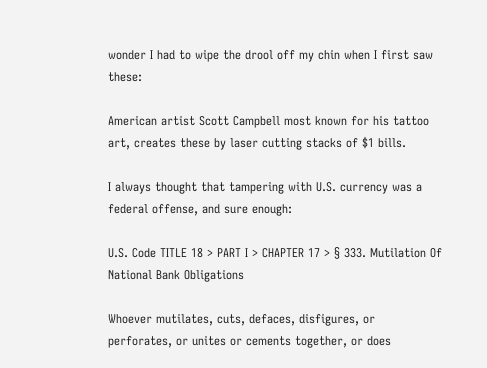wonder I had to wipe the drool off my chin when I first saw these:

American artist Scott Campbell most known for his tattoo art, creates these by laser cutting stacks of $1 bills.

I always thought that tampering with U.S. currency was a federal offense, and sure enough:

U.S. Code TITLE 18 > PART I > CHAPTER 17 > § 333. Mutilation Of National Bank Obligations

Whoever mutilates, cuts, defaces, disfigures, or perforates, or unites or cements together, or does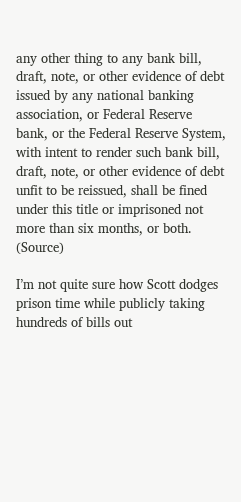any other thing to any bank bill, draft, note, or other evidence of debt issued by any national banking association, or Federal Reserve bank, or the Federal Reserve System, with intent to render such bank bill, draft, note, or other evidence of debt unfit to be reissued, shall be fined under this title or imprisoned not more than six months, or both. (Source)

I’m not quite sure how Scott dodges prison time while publicly taking hundreds of bills out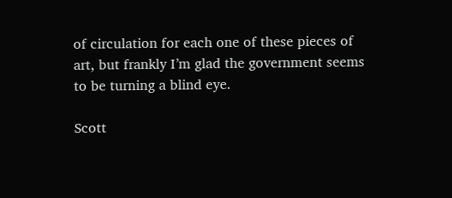of circulation for each one of these pieces of art, but frankly I’m glad the government seems to be turning a blind eye.

Scott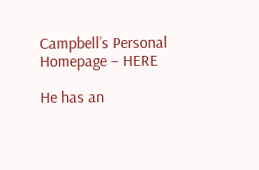Campbell’s Personal Homepage – HERE

He has an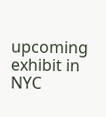upcoming exhibit in NYC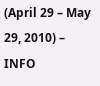(April 29 – May 29, 2010) – INFO